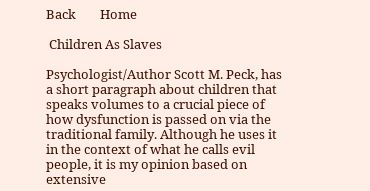Back        Home

 Children As Slaves

Psychologist/Author Scott M. Peck, has a short paragraph about children that speaks volumes to a crucial piece of how dysfunction is passed on via the traditional family. Although he uses it in the context of what he calls evil people, it is my opinion based on extensive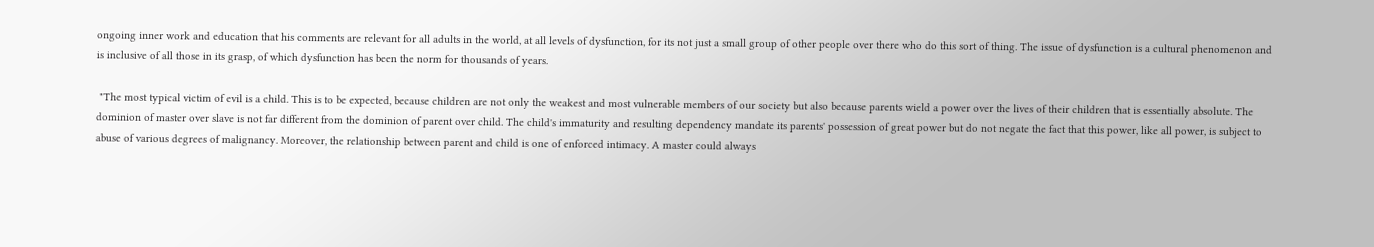ongoing inner work and education that his comments are relevant for all adults in the world, at all levels of dysfunction, for its not just a small group of other people over there who do this sort of thing. The issue of dysfunction is a cultural phenomenon and is inclusive of all those in its grasp, of which dysfunction has been the norm for thousands of years.

 "The most typical victim of evil is a child. This is to be expected, because children are not only the weakest and most vulnerable members of our society but also because parents wield a power over the lives of their children that is essentially absolute. The dominion of master over slave is not far different from the dominion of parent over child. The child's immaturity and resulting dependency mandate its parents' possession of great power but do not negate the fact that this power, like all power, is subject to abuse of various degrees of malignancy. Moreover, the relationship between parent and child is one of enforced intimacy. A master could always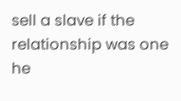sell a slave if the relationship was one he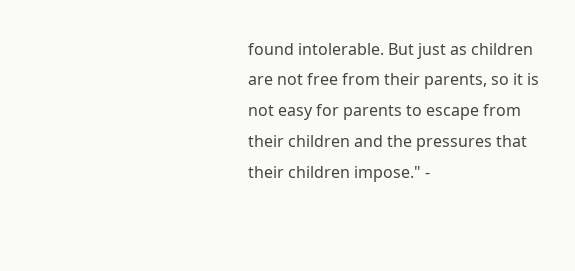found intolerable. But just as children are not free from their parents, so it is not easy for parents to escape from their children and the pressures that their children impose." -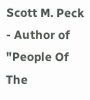Scott M. Peck - Author of "People Of The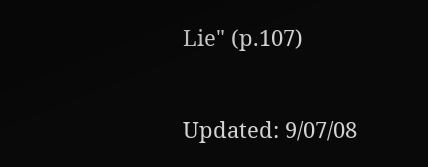Lie" (p.107)


Updated: 9/07/08